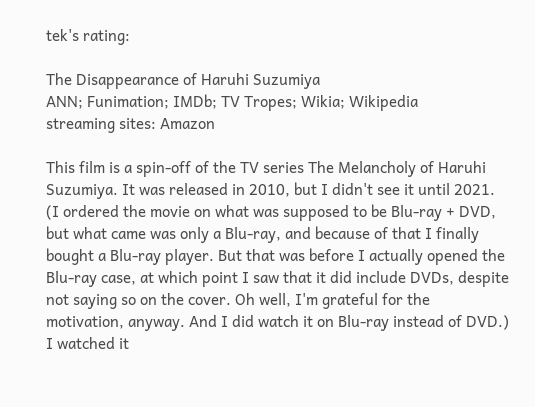tek's rating:

The Disappearance of Haruhi Suzumiya
ANN; Funimation; IMDb; TV Tropes; Wikia; Wikipedia
streaming sites: Amazon

This film is a spin-off of the TV series The Melancholy of Haruhi Suzumiya. It was released in 2010, but I didn't see it until 2021. (I ordered the movie on what was supposed to be Blu-ray + DVD, but what came was only a Blu-ray, and because of that I finally bought a Blu-ray player. But that was before I actually opened the Blu-ray case, at which point I saw that it did include DVDs, despite not saying so on the cover. Oh well, I'm grateful for the motivation, anyway. And I did watch it on Blu-ray instead of DVD.) I watched it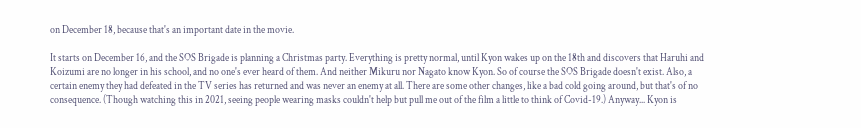on December 18, because that's an important date in the movie.

It starts on December 16, and the SOS Brigade is planning a Christmas party. Everything is pretty normal, until Kyon wakes up on the 18th and discovers that Haruhi and Koizumi are no longer in his school, and no one's ever heard of them. And neither Mikuru nor Nagato know Kyon. So of course the SOS Brigade doesn't exist. Also, a certain enemy they had defeated in the TV series has returned and was never an enemy at all. There are some other changes, like a bad cold going around, but that's of no consequence. (Though watching this in 2021, seeing people wearing masks couldn't help but pull me out of the film a little to think of Covid-19.) Anyway... Kyon is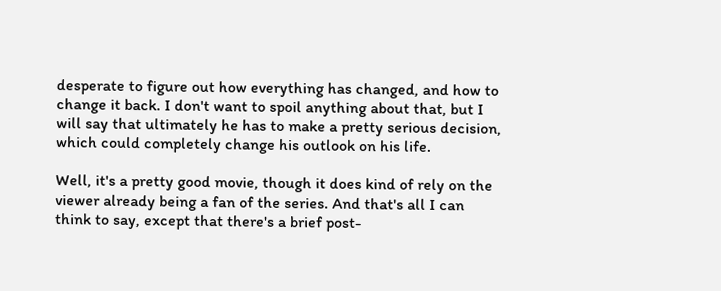desperate to figure out how everything has changed, and how to change it back. I don't want to spoil anything about that, but I will say that ultimately he has to make a pretty serious decision, which could completely change his outlook on his life.

Well, it's a pretty good movie, though it does kind of rely on the viewer already being a fan of the series. And that's all I can think to say, except that there's a brief post-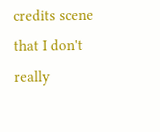credits scene that I don't really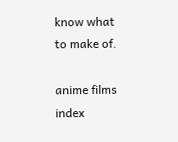know what to make of.

anime films index